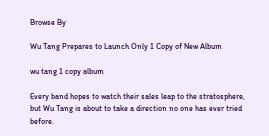Browse By

Wu Tang Prepares to Launch Only 1 Copy of New Album

wu tang 1 copy album

Every band hopes to watch their sales leap to the stratosphere, but Wu Tang is about to take a direction no one has ever tried before.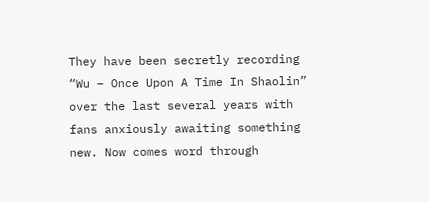They have been secretly recording “Wu – Once Upon A Time In Shaolin” over the last several years with fans anxiously awaiting something new. Now comes word through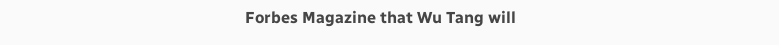Forbes Magazine that Wu Tang will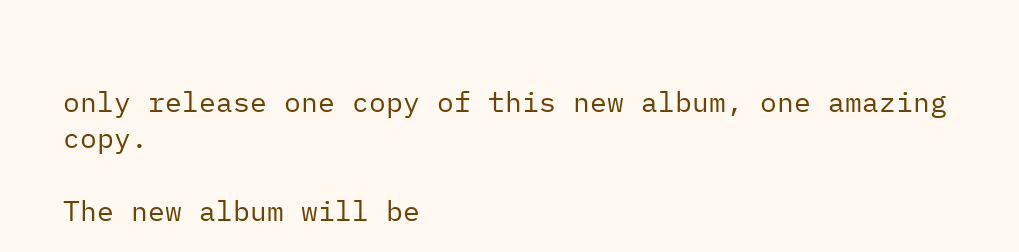only release one copy of this new album, one amazing copy.

The new album will be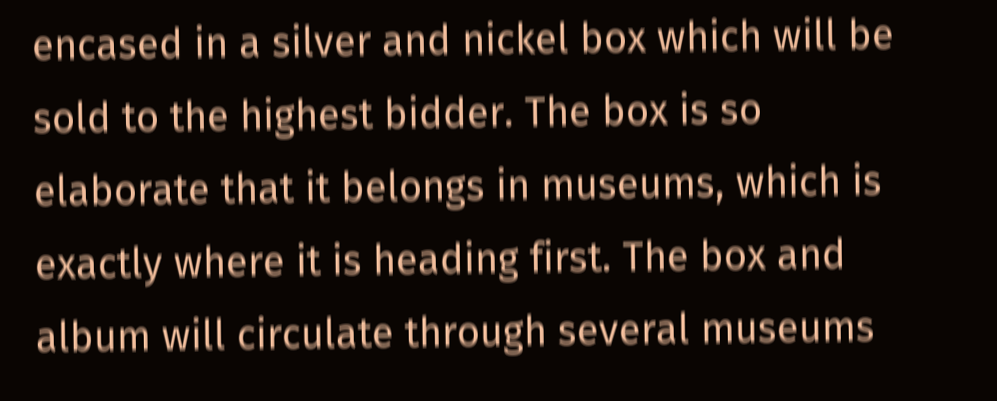encased in a silver and nickel box which will be sold to the highest bidder. The box is so elaborate that it belongs in museums, which is exactly where it is heading first. The box and album will circulate through several museums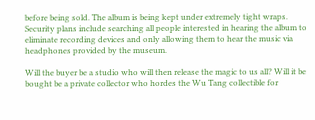before being sold. The album is being kept under extremely tight wraps. Security plans include searching all people interested in hearing the album to eliminate recording devices and only allowing them to hear the music via headphones provided by the museum.

Will the buyer be a studio who will then release the magic to us all? Will it be bought be a private collector who hordes the Wu Tang collectible for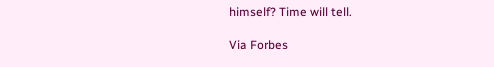himself? Time will tell.

Via Forbes